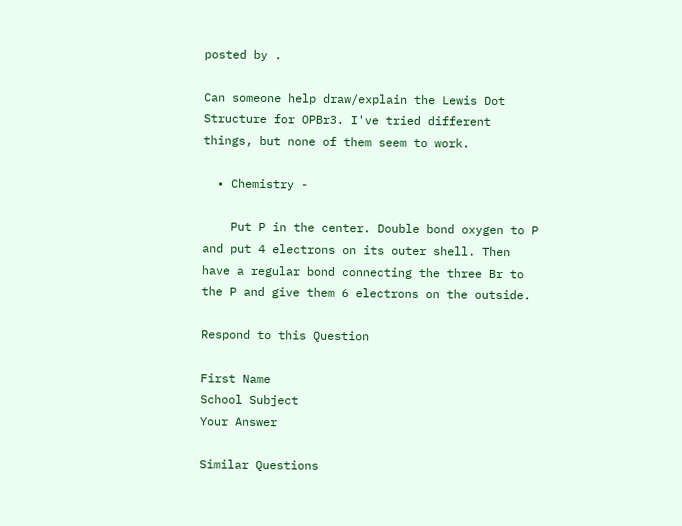posted by .

Can someone help draw/explain the Lewis Dot Structure for OPBr3. I've tried different things, but none of them seem to work.

  • Chemistry -

    Put P in the center. Double bond oxygen to P and put 4 electrons on its outer shell. Then have a regular bond connecting the three Br to the P and give them 6 electrons on the outside.

Respond to this Question

First Name
School Subject
Your Answer

Similar Questions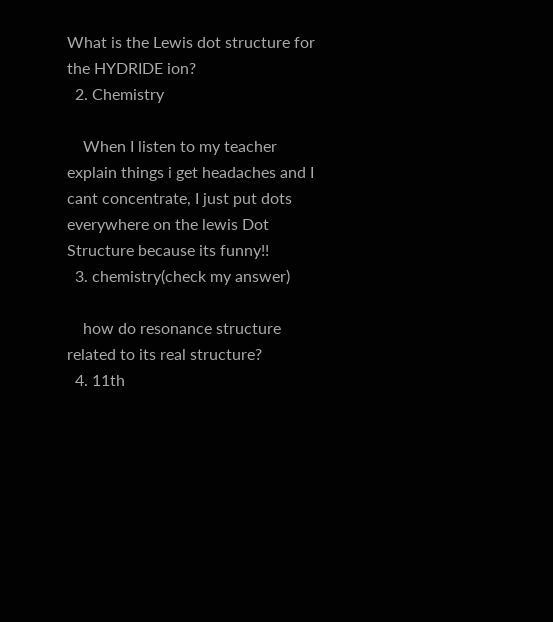What is the Lewis dot structure for the HYDRIDE ion?
  2. Chemistry

    When I listen to my teacher explain things i get headaches and I cant concentrate, I just put dots everywhere on the lewis Dot Structure because its funny!!
  3. chemistry(check my answer)

    how do resonance structure related to its real structure?
  4. 11th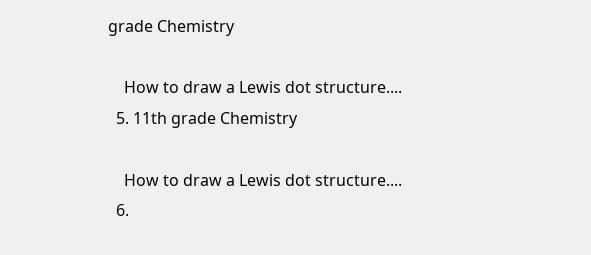grade Chemistry

    How to draw a Lewis dot structure....
  5. 11th grade Chemistry

    How to draw a Lewis dot structure....
  6.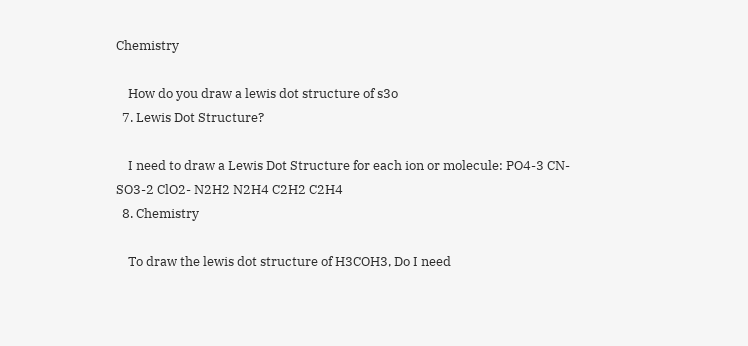Chemistry

    How do you draw a lewis dot structure of s3o
  7. Lewis Dot Structure?

    I need to draw a Lewis Dot Structure for each ion or molecule: PO4-3 CN- SO3-2 ClO2- N2H2 N2H4 C2H2 C2H4
  8. Chemistry

    To draw the lewis dot structure of H3COH3, Do I need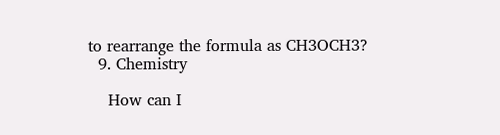to rearrange the formula as CH3OCH3?
  9. Chemistry

    How can I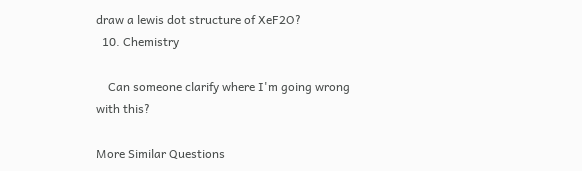draw a lewis dot structure of XeF2O?
  10. Chemistry

    Can someone clarify where I'm going wrong with this?

More Similar Questions